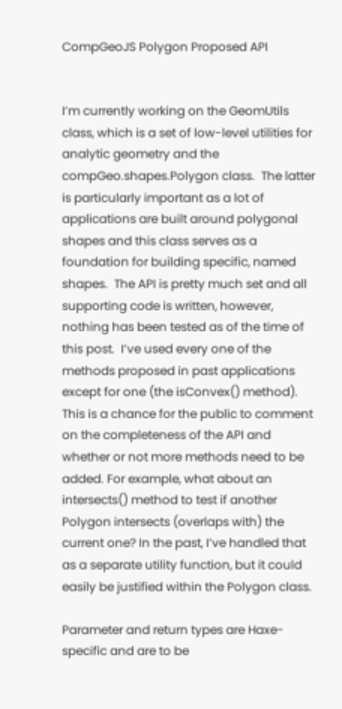CompGeoJS Polygon Proposed API


I’m currently working on the GeomUtils class, which is a set of low-level utilities for analytic geometry and the compGeo.shapes.Polygon class.  The latter is particularly important as a lot of applications are built around polygonal shapes and this class serves as a foundation for building specific, named shapes.  The API is pretty much set and all supporting code is written, however, nothing has been tested as of the time of this post.  I’ve used every one of the methods proposed in past applications except for one (the isConvex() method).  This is a chance for the public to comment on the completeness of the API and whether or not more methods need to be added. For example, what about an intersects() method to test if another Polygon intersects (overlaps with) the current one? In the past, I’ve handled that as a separate utility function, but it could easily be justified within the Polygon class.

Parameter and return types are Haxe-specific and are to be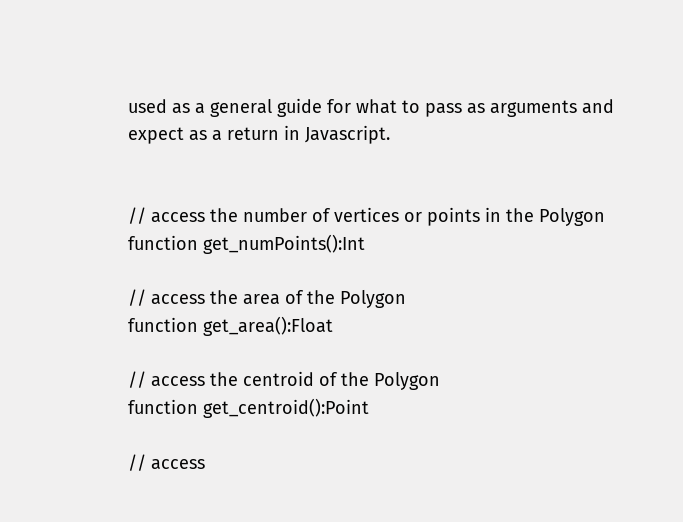used as a general guide for what to pass as arguments and expect as a return in Javascript.


// access the number of vertices or points in the Polygon
function get_numPoints():Int

// access the area of the Polygon
function get_area():Float

// access the centroid of the Polygon
function get_centroid():Point

// access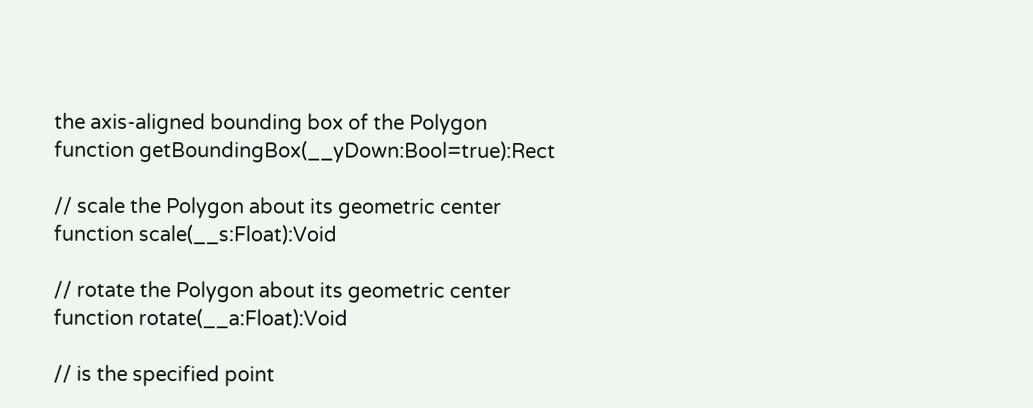the axis-aligned bounding box of the Polygon
function getBoundingBox(__yDown:Bool=true):Rect

// scale the Polygon about its geometric center
function scale(__s:Float):Void

// rotate the Polygon about its geometric center
function rotate(__a:Float):Void

// is the specified point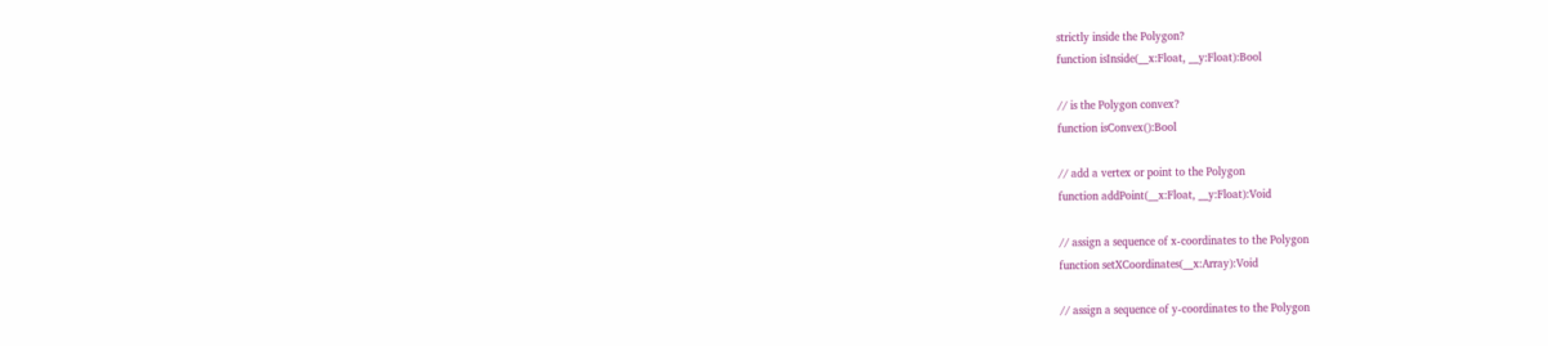strictly inside the Polygon?
function isInside(__x:Float, __y:Float):Bool

// is the Polygon convex?
function isConvex():Bool

// add a vertex or point to the Polygon
function addPoint(__x:Float, __y:Float):Void

// assign a sequence of x-coordinates to the Polygon
function setXCoordinates(__x:Array):Void

// assign a sequence of y-coordinates to the Polygon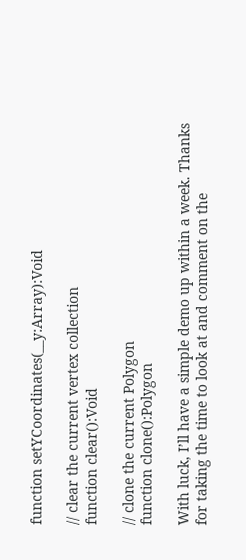function setYCoordinates(__y:Array):Void

// clear the current vertex collection
function clear():Void

// clone the current Polygon
function clone():Polygon

With luck, I’ll have a simple demo up within a week. Thanks for taking the time to look at and comment on the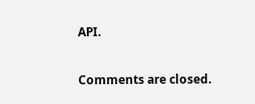API.

Comments are closed.